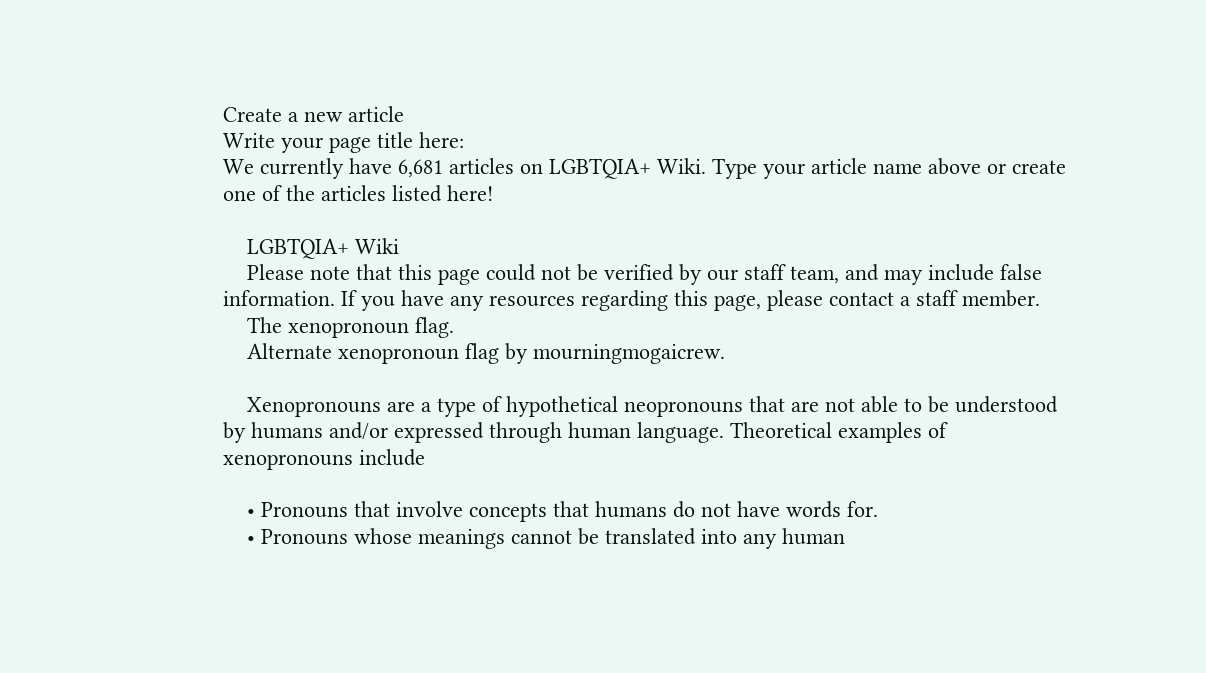Create a new article
Write your page title here:
We currently have 6,681 articles on LGBTQIA+ Wiki. Type your article name above or create one of the articles listed here!

    LGBTQIA+ Wiki
    Please note that this page could not be verified by our staff team, and may include false information. If you have any resources regarding this page, please contact a staff member.
    The xenopronoun flag.
    Alternate xenopronoun flag by mourningmogaicrew.

    Xenopronouns are a type of hypothetical neopronouns that are not able to be understood by humans and/or expressed through human language. Theoretical examples of xenopronouns include

    • Pronouns that involve concepts that humans do not have words for.
    • Pronouns whose meanings cannot be translated into any human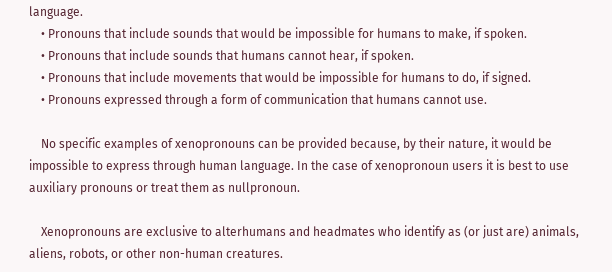language.
    • Pronouns that include sounds that would be impossible for humans to make, if spoken.
    • Pronouns that include sounds that humans cannot hear, if spoken.
    • Pronouns that include movements that would be impossible for humans to do, if signed.
    • Pronouns expressed through a form of communication that humans cannot use.

    No specific examples of xenopronouns can be provided because, by their nature, it would be impossible to express through human language. In the case of xenopronoun users it is best to use auxiliary pronouns or treat them as nullpronoun.

    Xenopronouns are exclusive to alterhumans and headmates who identify as (or just are) animals, aliens, robots, or other non-human creatures.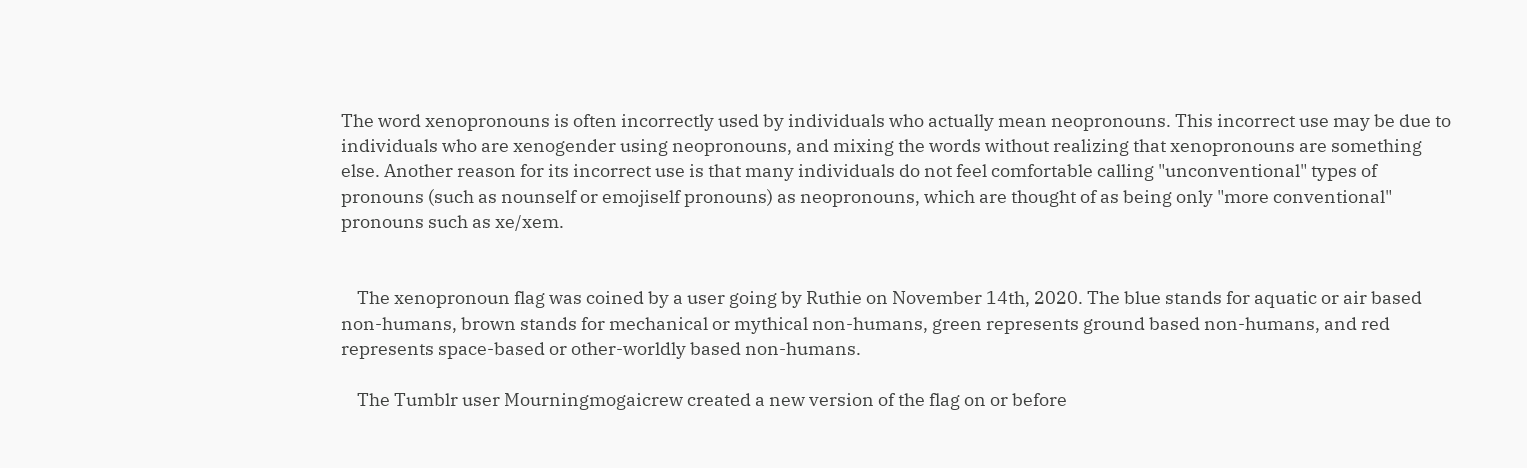The word xenopronouns is often incorrectly used by individuals who actually mean neopronouns. This incorrect use may be due to individuals who are xenogender using neopronouns, and mixing the words without realizing that xenopronouns are something else. Another reason for its incorrect use is that many individuals do not feel comfortable calling "unconventional" types of pronouns (such as nounself or emojiself pronouns) as neopronouns, which are thought of as being only "more conventional" pronouns such as xe/xem.


    The xenopronoun flag was coined by a user going by Ruthie on November 14th, 2020. The blue stands for aquatic or air based non-humans, brown stands for mechanical or mythical non-humans, green represents ground based non-humans, and red represents space-based or other-worldly based non-humans.

    The Tumblr user Mourningmogaicrew created a new version of the flag on or before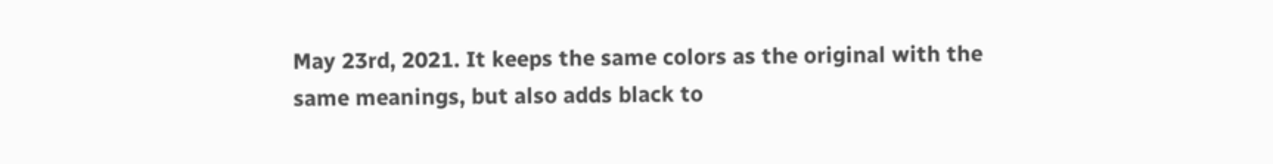May 23rd, 2021. It keeps the same colors as the original with the same meanings, but also adds black to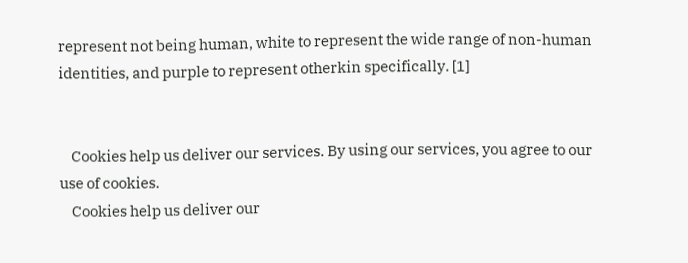represent not being human, white to represent the wide range of non-human identities, and purple to represent otherkin specifically. [1]


    Cookies help us deliver our services. By using our services, you agree to our use of cookies.
    Cookies help us deliver our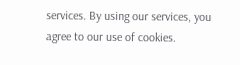services. By using our services, you agree to our use of cookies.